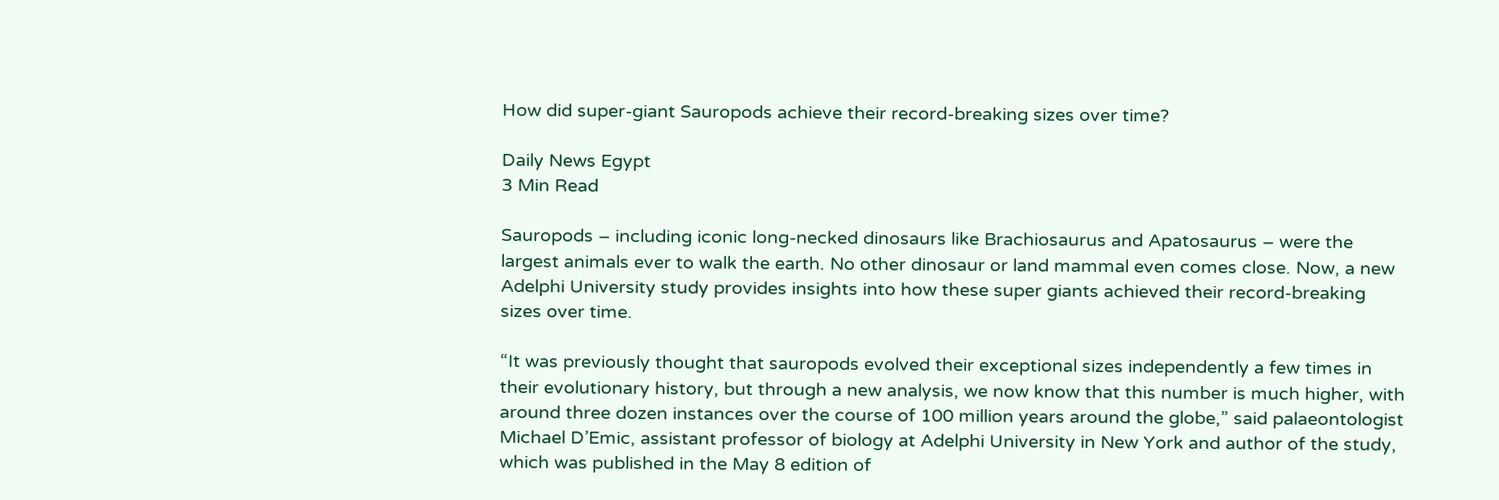How did super-giant Sauropods achieve their record-breaking sizes over time?

Daily News Egypt
3 Min Read

Sauropods – including iconic long-necked dinosaurs like Brachiosaurus and Apatosaurus – were the largest animals ever to walk the earth. No other dinosaur or land mammal even comes close. Now, a new Adelphi University study provides insights into how these super giants achieved their record-breaking sizes over time.

“It was previously thought that sauropods evolved their exceptional sizes independently a few times in their evolutionary history, but through a new analysis, we now know that this number is much higher, with around three dozen instances over the course of 100 million years around the globe,” said palaeontologist Michael D’Emic, assistant professor of biology at Adelphi University in New York and author of the study, which was published in the May 8 edition of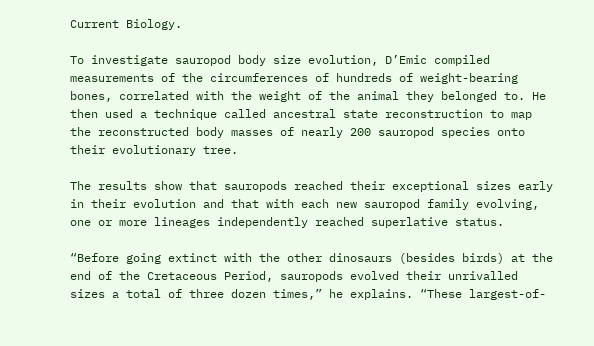Current Biology.

To investigate sauropod body size evolution, D’Emic compiled measurements of the circumferences of hundreds of weight-bearing bones, correlated with the weight of the animal they belonged to. He then used a technique called ancestral state reconstruction to map the reconstructed body masses of nearly 200 sauropod species onto their evolutionary tree.

The results show that sauropods reached their exceptional sizes early in their evolution and that with each new sauropod family evolving, one or more lineages independently reached superlative status.

“Before going extinct with the other dinosaurs (besides birds) at the end of the Cretaceous Period, sauropods evolved their unrivalled sizes a total of three dozen times,” he explains. “These largest-of-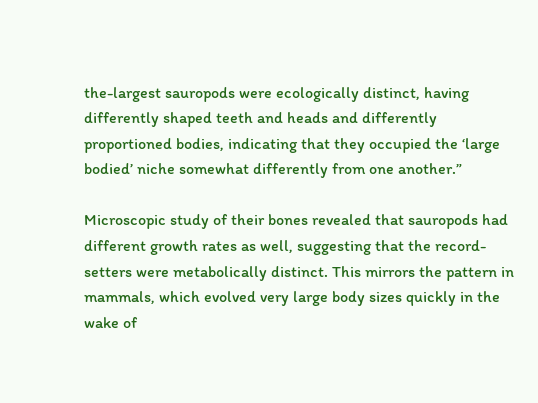the-largest sauropods were ecologically distinct, having differently shaped teeth and heads and differently proportioned bodies, indicating that they occupied the ‘large bodied’ niche somewhat differently from one another.”

Microscopic study of their bones revealed that sauropods had different growth rates as well, suggesting that the record-setters were metabolically distinct. This mirrors the pattern in mammals, which evolved very large body sizes quickly in the wake of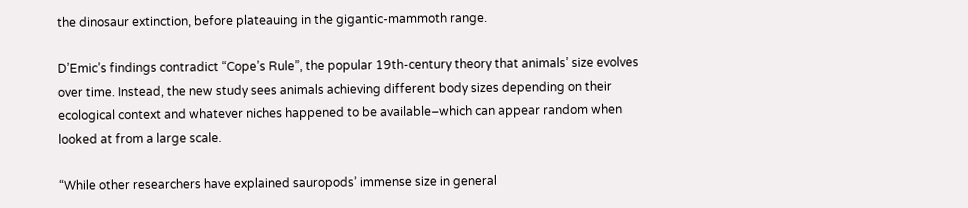the dinosaur extinction, before plateauing in the gigantic-mammoth range.

D’Emic’s findings contradict “Cope’s Rule”, the popular 19th-century theory that animals’ size evolves over time. Instead, the new study sees animals achieving different body sizes depending on their ecological context and whatever niches happened to be available–which can appear random when looked at from a large scale.

“While other researchers have explained sauropods’ immense size in general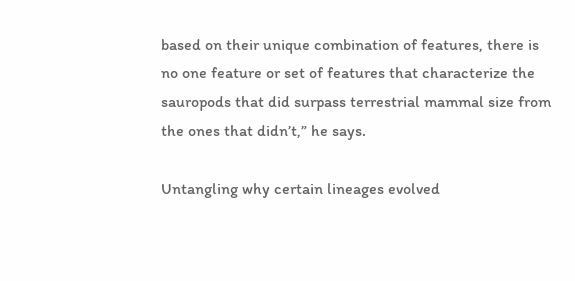based on their unique combination of features, there is no one feature or set of features that characterize the sauropods that did surpass terrestrial mammal size from the ones that didn’t,” he says.

Untangling why certain lineages evolved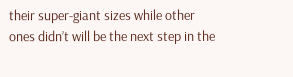their super-giant sizes while other ones didn’t will be the next step in the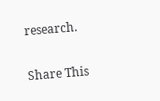research.

Share This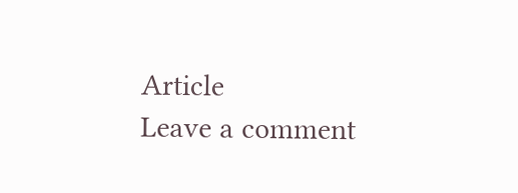Article
Leave a comment